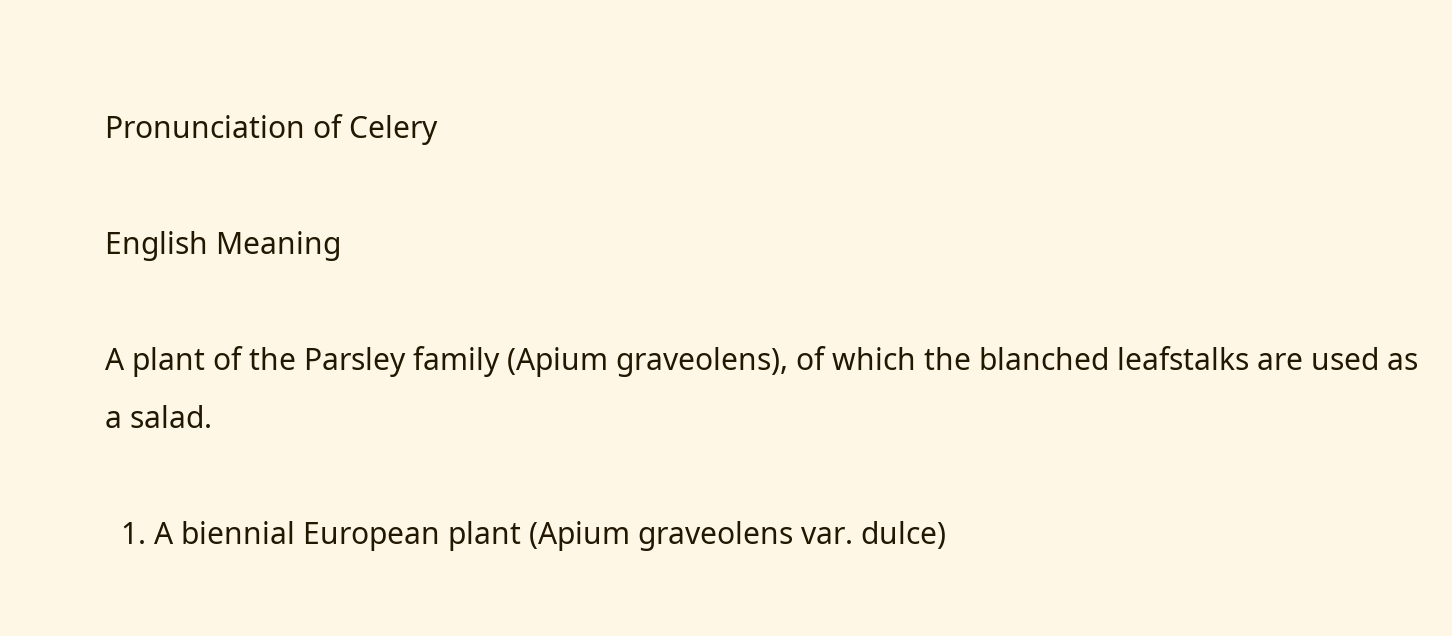Pronunciation of Celery

English Meaning

A plant of the Parsley family (Apium graveolens), of which the blanched leafstalks are used as a salad.

  1. A biennial European plant (Apium graveolens var. dulce)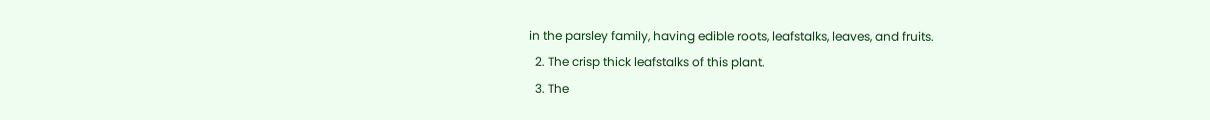in the parsley family, having edible roots, leafstalks, leaves, and fruits.
  2. The crisp thick leafstalks of this plant.
  3. The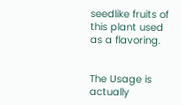seedlike fruits of this plant used as a flavoring.


The Usage is actually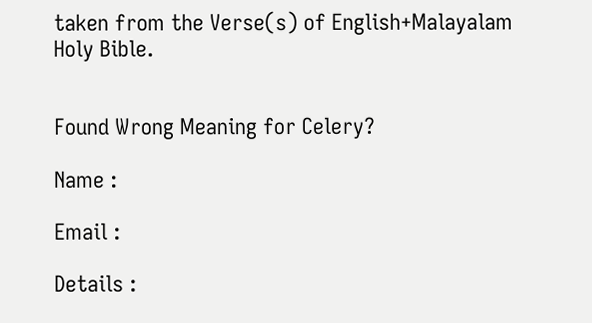taken from the Verse(s) of English+Malayalam Holy Bible.


Found Wrong Meaning for Celery?

Name :

Email :

Details :